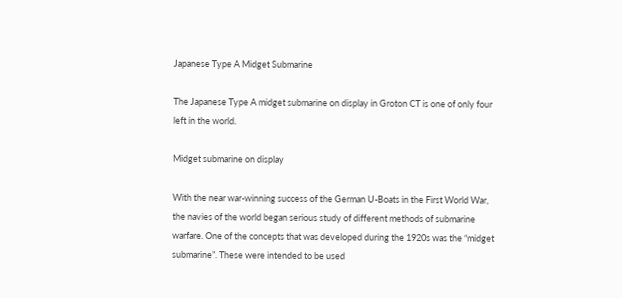Japanese Type A Midget Submarine

The Japanese Type A midget submarine on display in Groton CT is one of only four left in the world.

Midget submarine on display

With the near war-winning success of the German U-Boats in the First World War, the navies of the world began serious study of different methods of submarine warfare. One of the concepts that was developed during the 1920s was the “midget submarine”. These were intended to be used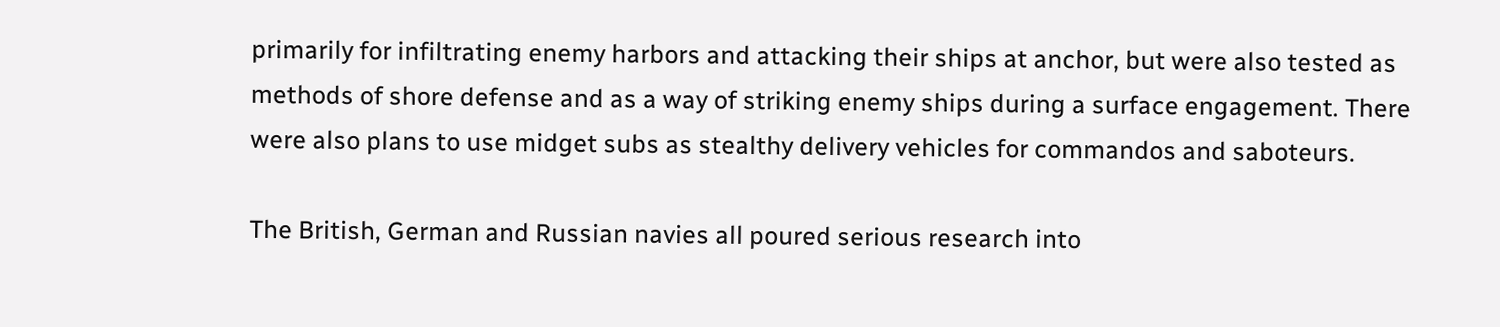primarily for infiltrating enemy harbors and attacking their ships at anchor, but were also tested as methods of shore defense and as a way of striking enemy ships during a surface engagement. There were also plans to use midget subs as stealthy delivery vehicles for commandos and saboteurs.

The British, German and Russian navies all poured serious research into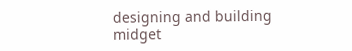designing and building midget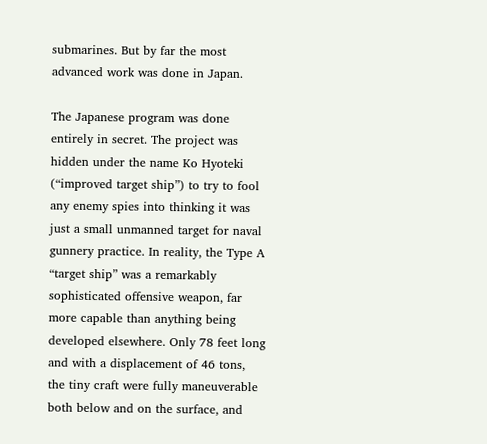submarines. But by far the most advanced work was done in Japan.

The Japanese program was done entirely in secret. The project was hidden under the name Ko Hyoteki (“improved target ship”) to try to fool any enemy spies into thinking it was just a small unmanned target for naval gunnery practice. In reality, the Type A “target ship” was a remarkably sophisticated offensive weapon, far more capable than anything being developed elsewhere. Only 78 feet long and with a displacement of 46 tons, the tiny craft were fully maneuverable both below and on the surface, and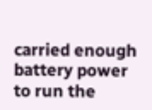carried enough battery power to run the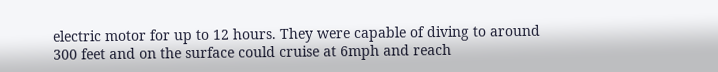electric motor for up to 12 hours. They were capable of diving to around 300 feet and on the surface could cruise at 6mph and reach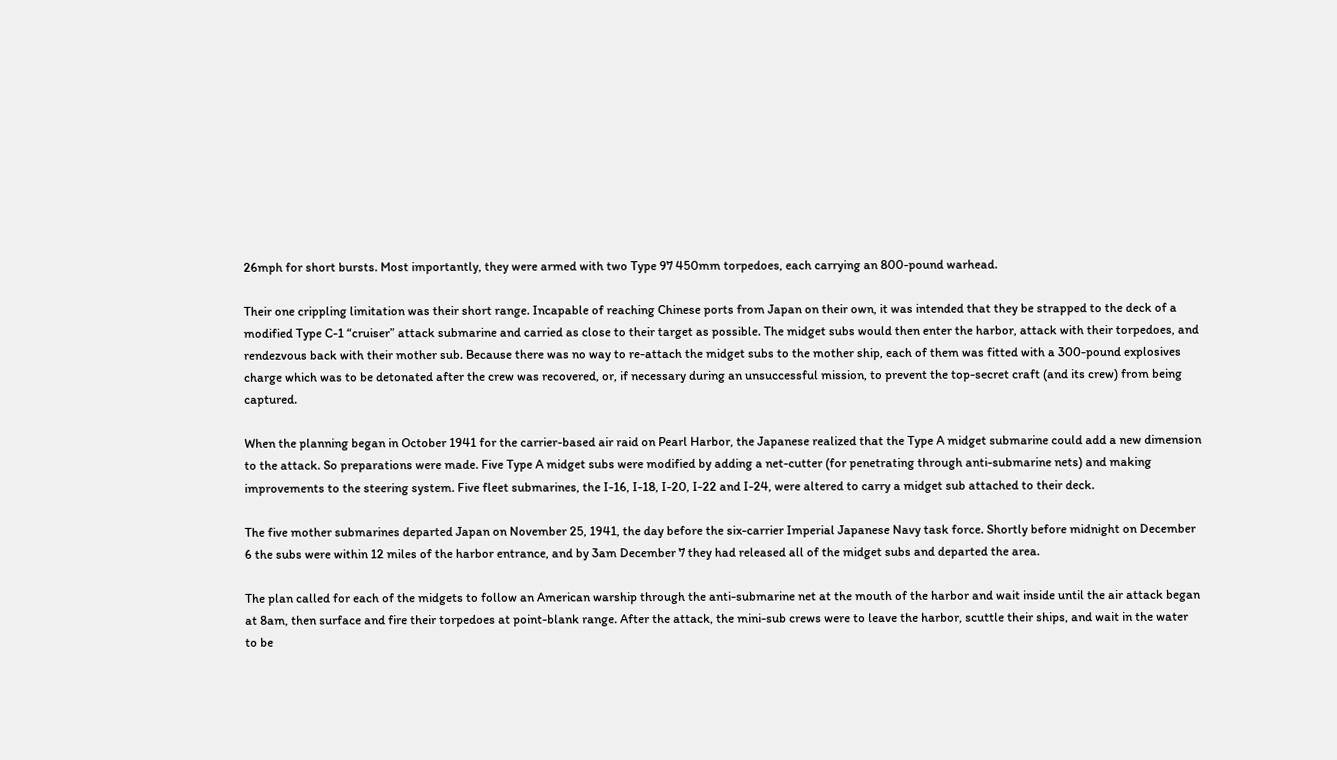26mph for short bursts. Most importantly, they were armed with two Type 97 450mm torpedoes, each carrying an 800-pound warhead.

Their one crippling limitation was their short range. Incapable of reaching Chinese ports from Japan on their own, it was intended that they be strapped to the deck of a modified Type C-1 “cruiser” attack submarine and carried as close to their target as possible. The midget subs would then enter the harbor, attack with their torpedoes, and rendezvous back with their mother sub. Because there was no way to re-attach the midget subs to the mother ship, each of them was fitted with a 300-pound explosives charge which was to be detonated after the crew was recovered, or, if necessary during an unsuccessful mission, to prevent the top-secret craft (and its crew) from being captured.

When the planning began in October 1941 for the carrier-based air raid on Pearl Harbor, the Japanese realized that the Type A midget submarine could add a new dimension to the attack. So preparations were made. Five Type A midget subs were modified by adding a net-cutter (for penetrating through anti-submarine nets) and making improvements to the steering system. Five fleet submarines, the I-16, I-18, I-20, I-22 and I-24, were altered to carry a midget sub attached to their deck.

The five mother submarines departed Japan on November 25, 1941, the day before the six-carrier Imperial Japanese Navy task force. Shortly before midnight on December 6 the subs were within 12 miles of the harbor entrance, and by 3am December 7 they had released all of the midget subs and departed the area.

The plan called for each of the midgets to follow an American warship through the anti-submarine net at the mouth of the harbor and wait inside until the air attack began at 8am, then surface and fire their torpedoes at point-blank range. After the attack, the mini-sub crews were to leave the harbor, scuttle their ships, and wait in the water to be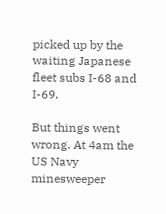picked up by the waiting Japanese fleet subs I-68 and I-69.

But things went wrong. At 4am the US Navy minesweeper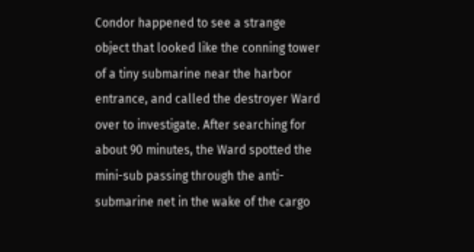Condor happened to see a strange object that looked like the conning tower of a tiny submarine near the harbor entrance, and called the destroyer Ward over to investigate. After searching for about 90 minutes, the Ward spotted the mini-sub passing through the anti-submarine net in the wake of the cargo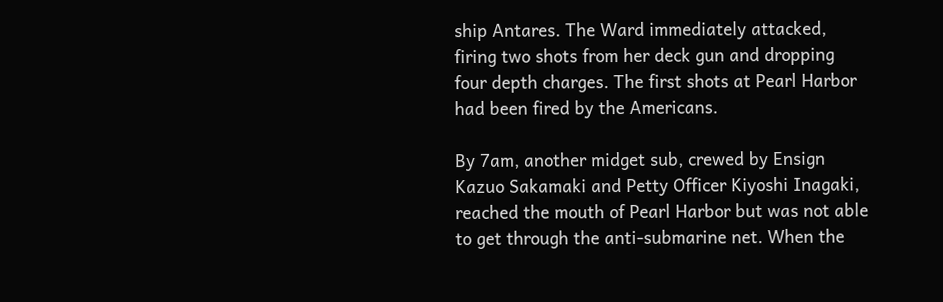ship Antares. The Ward immediately attacked, firing two shots from her deck gun and dropping four depth charges. The first shots at Pearl Harbor had been fired by the Americans.

By 7am, another midget sub, crewed by Ensign Kazuo Sakamaki and Petty Officer Kiyoshi Inagaki, reached the mouth of Pearl Harbor but was not able to get through the anti-submarine net. When the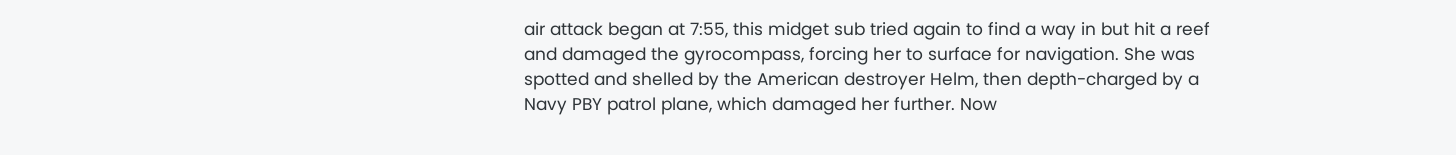air attack began at 7:55, this midget sub tried again to find a way in but hit a reef and damaged the gyrocompass, forcing her to surface for navigation. She was spotted and shelled by the American destroyer Helm, then depth-charged by a Navy PBY patrol plane, which damaged her further. Now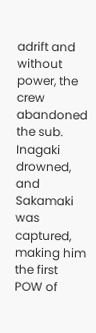adrift and without power, the crew abandoned the sub. Inagaki drowned, and Sakamaki was captured, making him the first POW of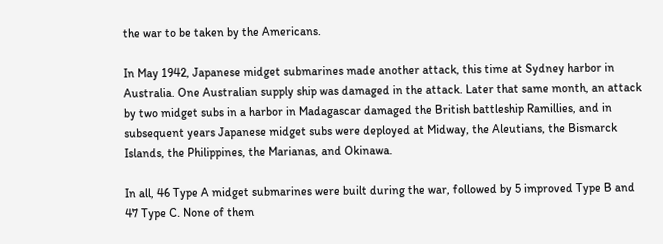the war to be taken by the Americans.

In May 1942, Japanese midget submarines made another attack, this time at Sydney harbor in Australia. One Australian supply ship was damaged in the attack. Later that same month, an attack by two midget subs in a harbor in Madagascar damaged the British battleship Ramillies, and in subsequent years Japanese midget subs were deployed at Midway, the Aleutians, the Bismarck Islands, the Philippines, the Marianas, and Okinawa.

In all, 46 Type A midget submarines were built during the war, followed by 5 improved Type B and 47 Type C. None of them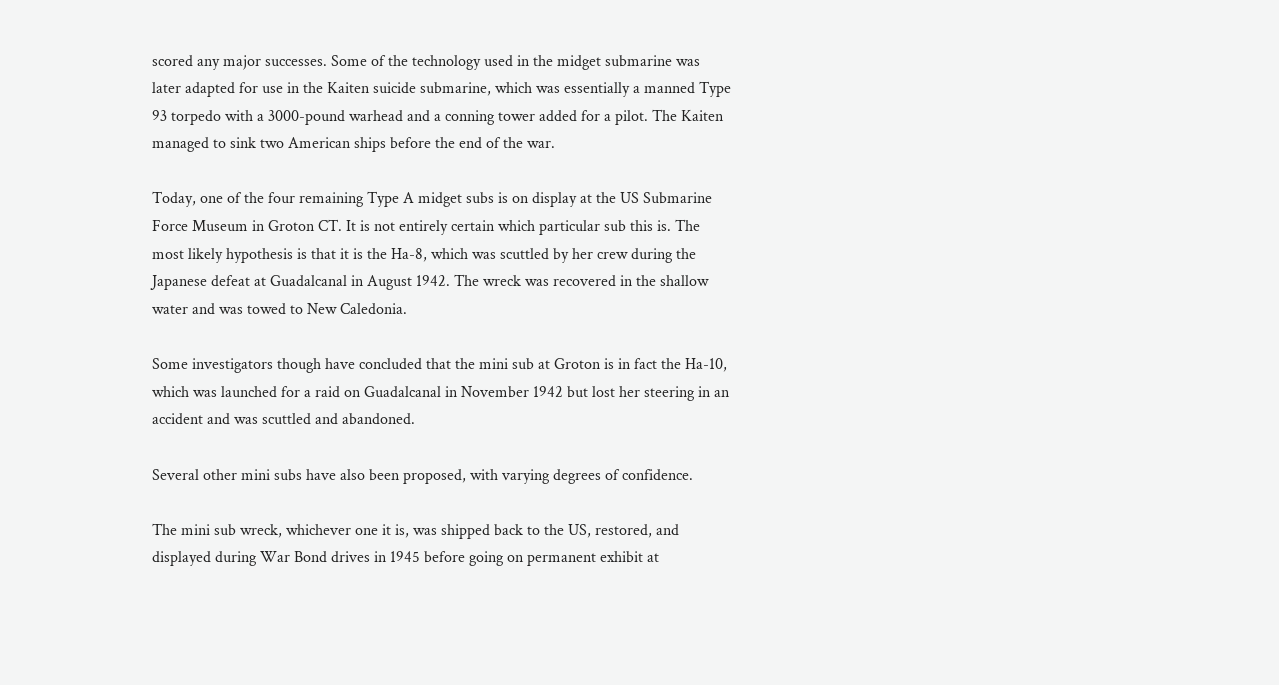scored any major successes. Some of the technology used in the midget submarine was later adapted for use in the Kaiten suicide submarine, which was essentially a manned Type 93 torpedo with a 3000-pound warhead and a conning tower added for a pilot. The Kaiten managed to sink two American ships before the end of the war.

Today, one of the four remaining Type A midget subs is on display at the US Submarine Force Museum in Groton CT. It is not entirely certain which particular sub this is. The most likely hypothesis is that it is the Ha-8, which was scuttled by her crew during the Japanese defeat at Guadalcanal in August 1942. The wreck was recovered in the shallow water and was towed to New Caledonia.

Some investigators though have concluded that the mini sub at Groton is in fact the Ha-10, which was launched for a raid on Guadalcanal in November 1942 but lost her steering in an accident and was scuttled and abandoned.

Several other mini subs have also been proposed, with varying degrees of confidence.

The mini sub wreck, whichever one it is, was shipped back to the US, restored, and displayed during War Bond drives in 1945 before going on permanent exhibit at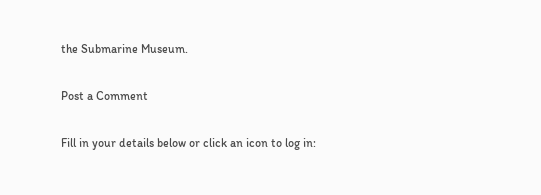the Submarine Museum.

Post a Comment

Fill in your details below or click an icon to log in: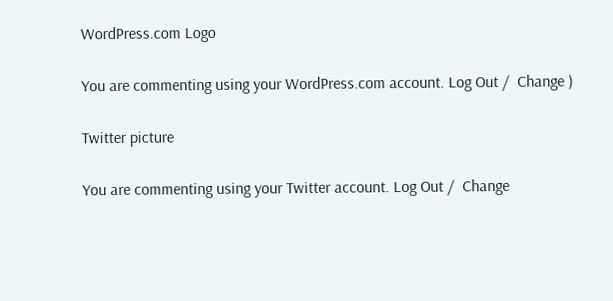WordPress.com Logo

You are commenting using your WordPress.com account. Log Out /  Change )

Twitter picture

You are commenting using your Twitter account. Log Out /  Change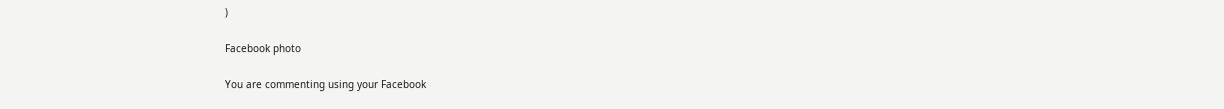)

Facebook photo

You are commenting using your Facebook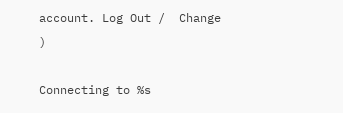account. Log Out /  Change )

Connecting to %s